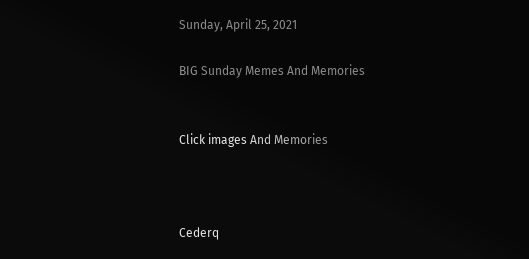Sunday, April 25, 2021

BIG Sunday Memes And Memories


Click images And Memories



Cederq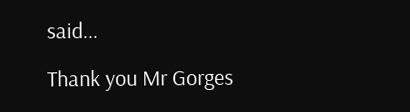said...

Thank you Mr Gorges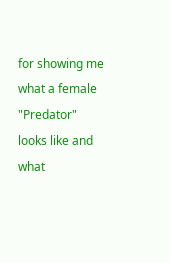for showing me what a female "Predator" looks like and what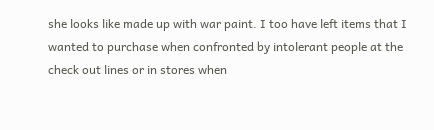she looks like made up with war paint. I too have left items that I wanted to purchase when confronted by intolerant people at the check out lines or in stores when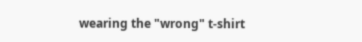wearing the "wrong" t-shirt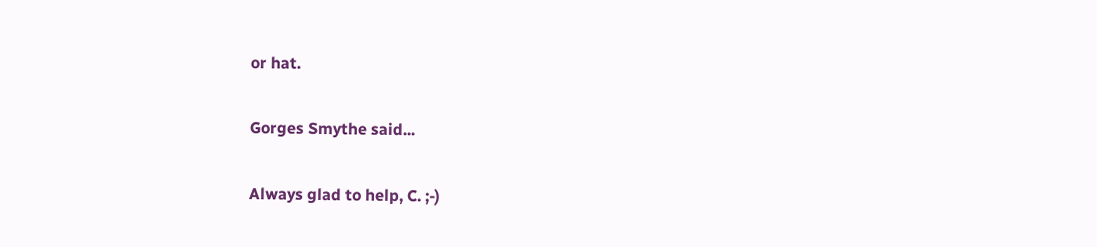or hat.

Gorges Smythe said...

Always glad to help, C. ;-)